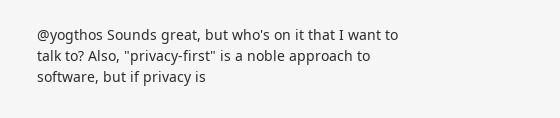@yogthos Sounds great, but who's on it that I want to talk to? Also, "privacy-first" is a noble approach to software, but if privacy is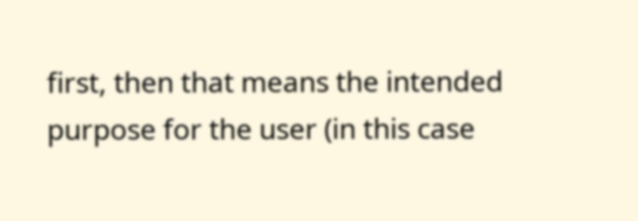first, then that means the intended purpose for the user (in this case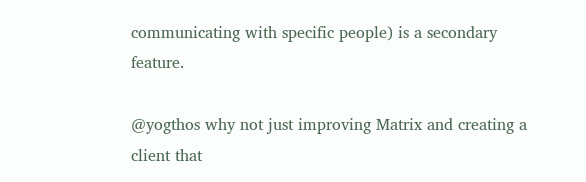communicating with specific people) is a secondary feature.

@yogthos why not just improving Matrix and creating a client that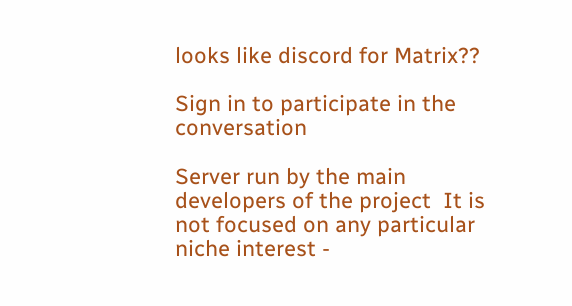looks like discord for Matrix??

Sign in to participate in the conversation

Server run by the main developers of the project  It is not focused on any particular niche interest -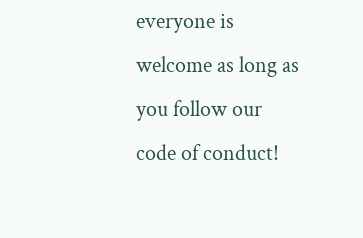everyone is welcome as long as you follow our code of conduct!